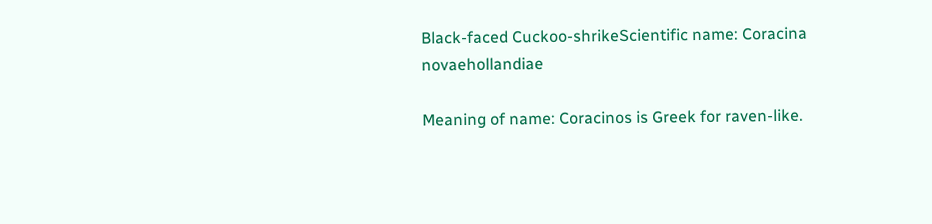Black-faced Cuckoo-shrikeScientific name: Coracina novaehollandiae

Meaning of name: Coracinos is Greek for raven-like.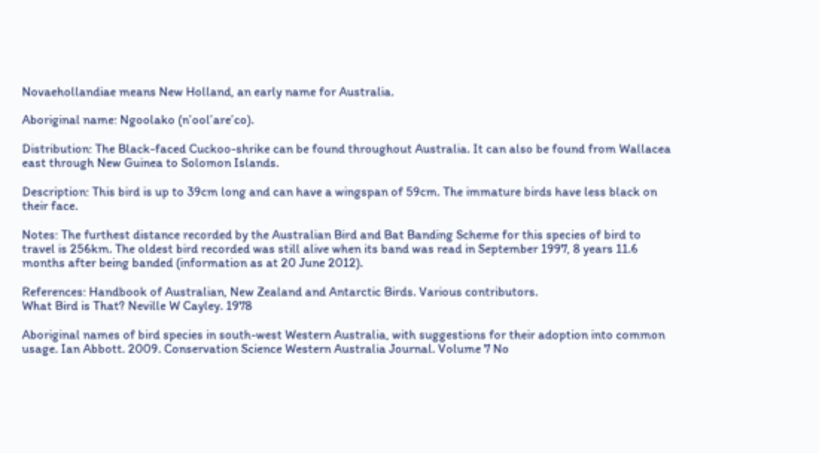Novaehollandiae means New Holland, an early name for Australia.

Aboriginal name: Ngoolako (n’ool’are’co).

Distribution: The Black-faced Cuckoo-shrike can be found throughout Australia. It can also be found from Wallacea east through New Guinea to Solomon Islands.

Description: This bird is up to 39cm long and can have a wingspan of 59cm. The immature birds have less black on their face.

Notes: The furthest distance recorded by the Australian Bird and Bat Banding Scheme for this species of bird to travel is 256km. The oldest bird recorded was still alive when its band was read in September 1997, 8 years 11.6 months after being banded (information as at 20 June 2012).

References: Handbook of Australian, New Zealand and Antarctic Birds. Various contributors.
What Bird is That? Neville W Cayley. 1978

Aboriginal names of bird species in south-west Western Australia, with suggestions for their adoption into common usage. Ian Abbott. 2009. Conservation Science Western Australia Journal. Volume 7 No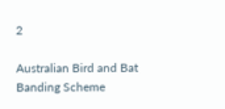2

Australian Bird and Bat Banding Scheme